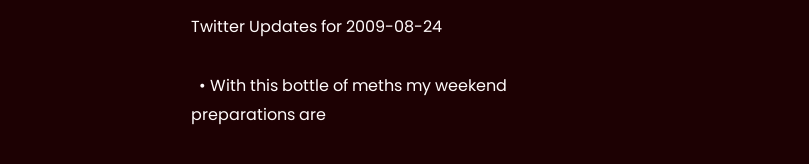Twitter Updates for 2009-08-24

  • With this bottle of meths my weekend preparations are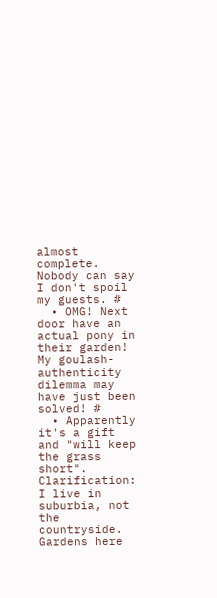almost complete. Nobody can say I don't spoil my guests. #
  • OMG! Next door have an actual pony in their garden! My goulash-authenticity dilemma may have just been solved! #
  • Apparently it's a gift and "will keep the grass short". Clarification: I live in suburbia, not the countryside. Gardens here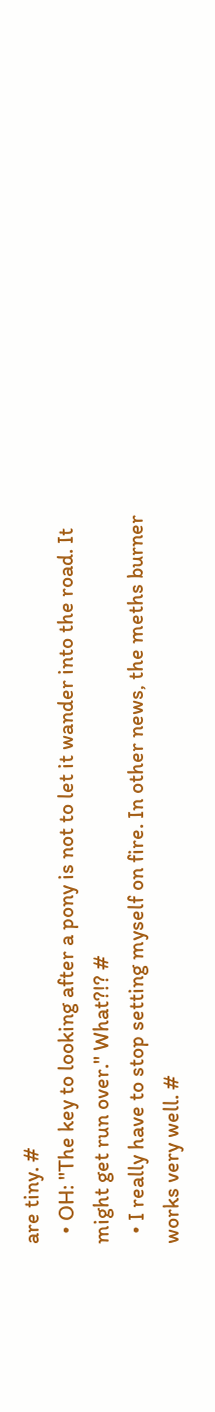are tiny. #
  • OH: "The key to looking after a pony is not to let it wander into the road. It might get run over." What?!? #
  • I really have to stop setting myself on fire. In other news, the meths burner works very well. #